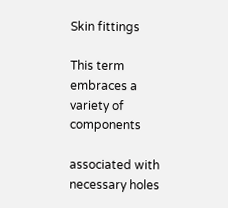Skin fittings

This term embraces a variety of components

associated with necessary holes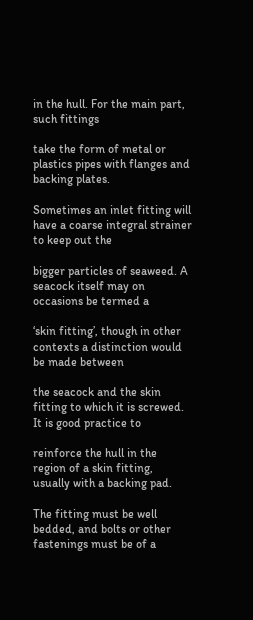in the hull. For the main part, such fittings

take the form of metal or plastics pipes with flanges and backing plates.

Sometimes an inlet fitting will have a coarse integral strainer to keep out the

bigger particles of seaweed. A seacock itself may on occasions be termed a

‘skin fitting’, though in other contexts a distinction would be made between

the seacock and the skin fitting to which it is screwed. It is good practice to

reinforce the hull in the region of a skin fitting, usually with a backing pad.

The fitting must be well bedded, and bolts or other fastenings must be of a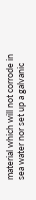material which will not corrode in sea water nor set up a galvanic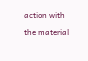action with

the material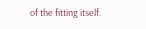of the fitting itself.